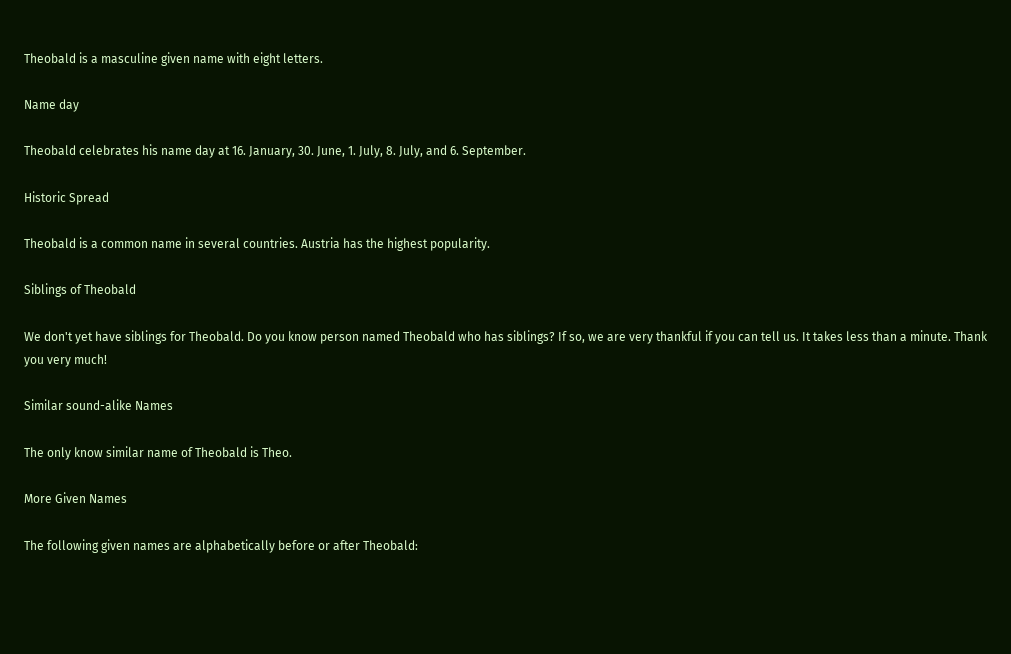Theobald is a masculine given name with eight letters.

Name day

Theobald celebrates his name day at 16. January, 30. June, 1. July, 8. July, and 6. September.

Historic Spread

Theobald is a common name in several countries. Austria has the highest popularity.

Siblings of Theobald

We don't yet have siblings for Theobald. Do you know person named Theobald who has siblings? If so, we are very thankful if you can tell us. It takes less than a minute. Thank you very much!

Similar sound-alike Names

The only know similar name of Theobald is Theo.

More Given Names

The following given names are alphabetically before or after Theobald: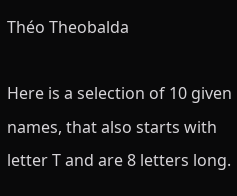Théo Theobalda

Here is a selection of 10 given names, that also starts with letter T and are 8 letters long.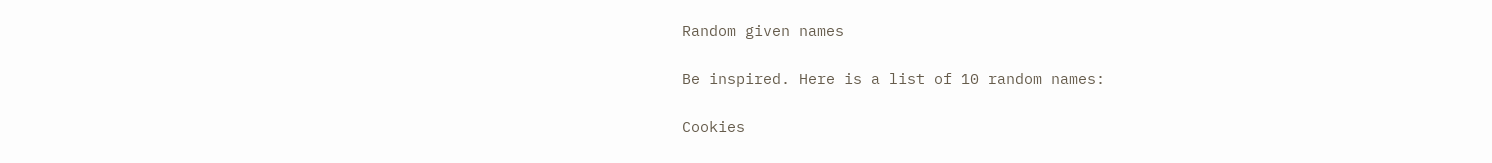Random given names

Be inspired. Here is a list of 10 random names:

Cookies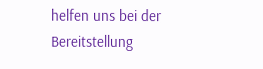helfen uns bei der Bereitstellung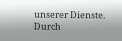unserer Dienste. Durch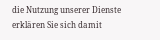die Nutzung unserer Dienste erklären Sie sich damit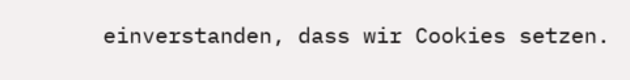einverstanden, dass wir Cookies setzen.